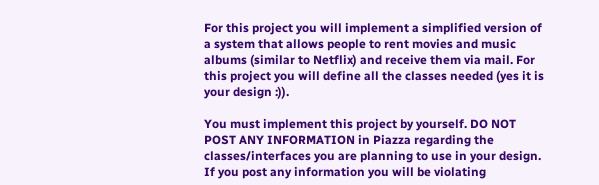For this project you will implement a simplified version of a system that allows people to rent movies and music albums (similar to Netflix) and receive them via mail. For this project you will define all the classes needed (yes it is your design :)).

You must implement this project by yourself. DO NOT POST ANY INFORMATION in Piazza regarding the classes/interfaces you are planning to use in your design. If you post any information you will be violating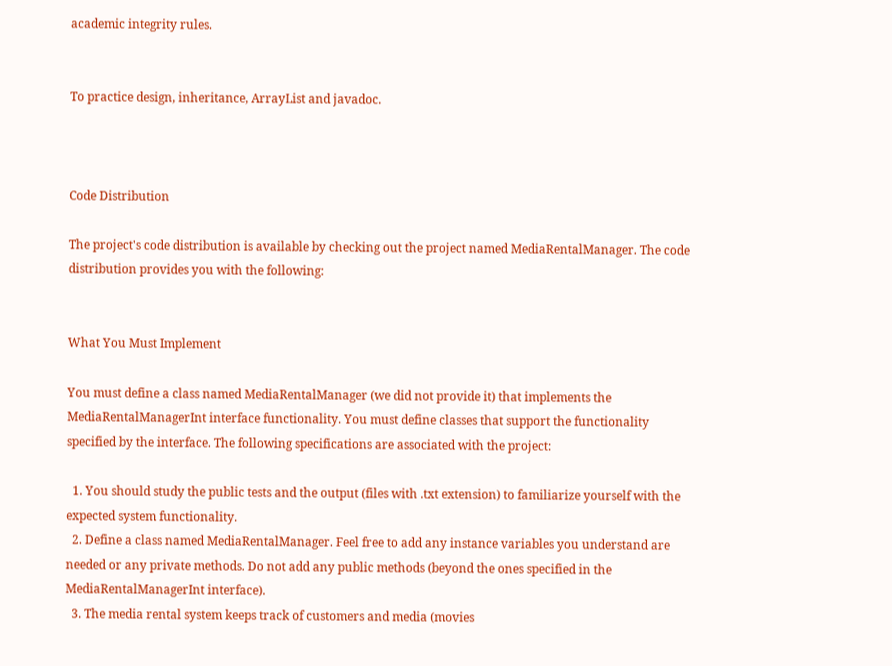academic integrity rules.


To practice design, inheritance, ArrayList and javadoc.



Code Distribution

The project's code distribution is available by checking out the project named MediaRentalManager. The code distribution provides you with the following:


What You Must Implement

You must define a class named MediaRentalManager (we did not provide it) that implements the MediaRentalManagerInt interface functionality. You must define classes that support the functionality specified by the interface. The following specifications are associated with the project:

  1. You should study the public tests and the output (files with .txt extension) to familiarize yourself with the expected system functionality.
  2. Define a class named MediaRentalManager. Feel free to add any instance variables you understand are needed or any private methods. Do not add any public methods (beyond the ones specified in the MediaRentalManagerInt interface).
  3. The media rental system keeps track of customers and media (movies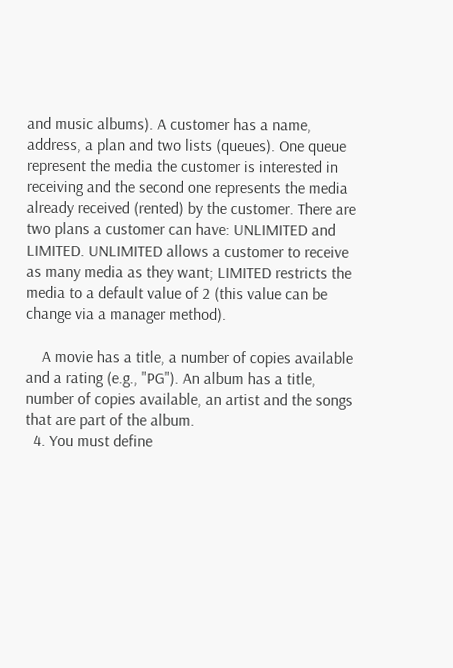and music albums). A customer has a name, address, a plan and two lists (queues). One queue represent the media the customer is interested in receiving and the second one represents the media already received (rented) by the customer. There are two plans a customer can have: UNLIMITED and LIMITED. UNLIMITED allows a customer to receive as many media as they want; LIMITED restricts the media to a default value of 2 (this value can be change via a manager method).

    A movie has a title, a number of copies available and a rating (e.g., "PG"). An album has a title, number of copies available, an artist and the songs that are part of the album.
  4. You must define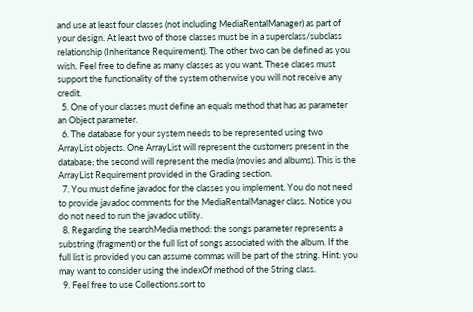and use at least four classes (not including MediaRentalManager) as part of your design. At least two of those classes must be in a superclass/subclass relationship (Inheritance Requirement). The other two can be defined as you wish. Feel free to define as many classes as you want. These clases must support the functionality of the system otherwise you will not receive any credit.
  5. One of your classes must define an equals method that has as parameter an Object parameter.
  6. The database for your system needs to be represented using two ArrayList objects. One ArrayList will represent the customers present in the database; the second will represent the media (movies and albums). This is the ArrayList Requirement provided in the Grading section.
  7. You must define javadoc for the classes you implement. You do not need to provide javadoc comments for the MediaRentalManager class. Notice you do not need to run the javadoc utility.
  8. Regarding the searchMedia method: the songs parameter represents a substring (fragment) or the full list of songs associated with the album. If the full list is provided you can assume commas will be part of the string. Hint: you may want to consider using the indexOf method of the String class.
  9. Feel free to use Collections.sort to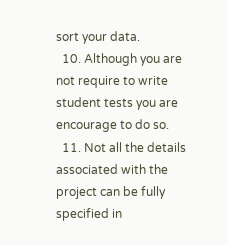sort your data.
  10. Although you are not require to write student tests you are encourage to do so.
  11. Not all the details associated with the project can be fully specified in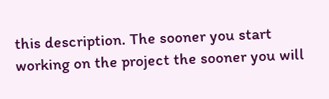this description. The sooner you start working on the project the sooner you will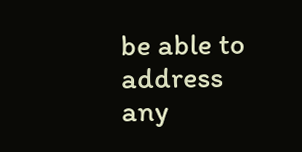be able to address any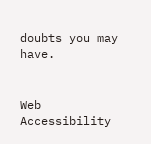doubts you may have.


Web Accessibility